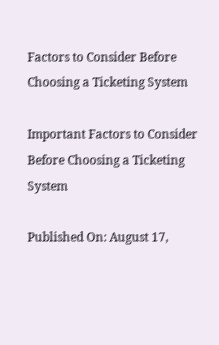Factors to Consider Before Choosing a Ticketing System

Important Factors to Consider Before Choosing a Ticketing System

Published On: August 17,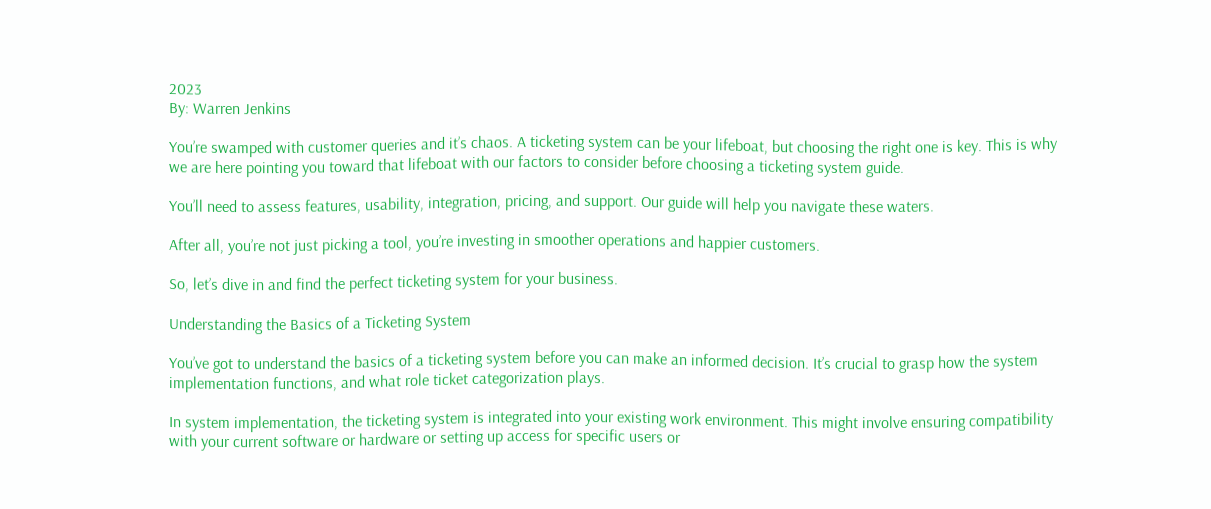2023
By: Warren Jenkins

You’re swamped with customer queries and it’s chaos. A ticketing system can be your lifeboat, but choosing the right one is key. This is why we are here pointing you toward that lifeboat with our factors to consider before choosing a ticketing system guide.

You’ll need to assess features, usability, integration, pricing, and support. Our guide will help you navigate these waters.

After all, you’re not just picking a tool, you’re investing in smoother operations and happier customers.

So, let’s dive in and find the perfect ticketing system for your business.

Understanding the Basics of a Ticketing System

You’ve got to understand the basics of a ticketing system before you can make an informed decision. It’s crucial to grasp how the system implementation functions, and what role ticket categorization plays.

In system implementation, the ticketing system is integrated into your existing work environment. This might involve ensuring compatibility with your current software or hardware or setting up access for specific users or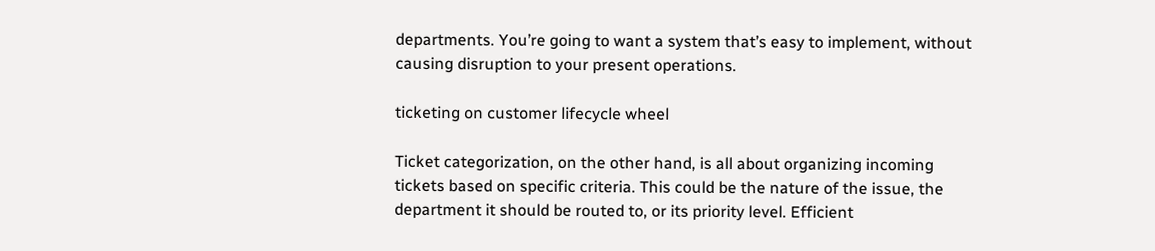departments. You’re going to want a system that’s easy to implement, without causing disruption to your present operations.

ticketing on customer lifecycle wheel

Ticket categorization, on the other hand, is all about organizing incoming tickets based on specific criteria. This could be the nature of the issue, the department it should be routed to, or its priority level. Efficient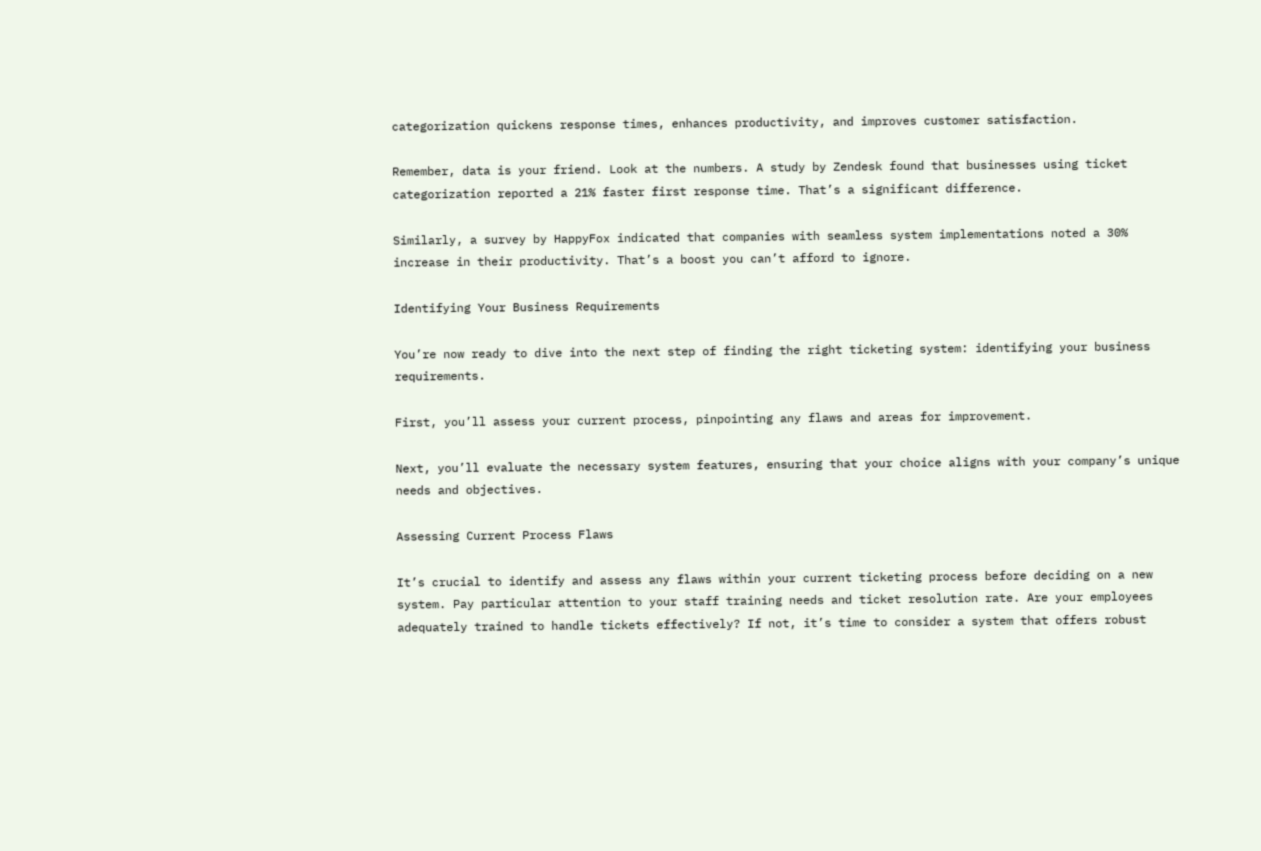categorization quickens response times, enhances productivity, and improves customer satisfaction.

Remember, data is your friend. Look at the numbers. A study by Zendesk found that businesses using ticket categorization reported a 21% faster first response time. That’s a significant difference.

Similarly, a survey by HappyFox indicated that companies with seamless system implementations noted a 30% increase in their productivity. That’s a boost you can’t afford to ignore.

Identifying Your Business Requirements

You’re now ready to dive into the next step of finding the right ticketing system: identifying your business requirements.

First, you’ll assess your current process, pinpointing any flaws and areas for improvement.

Next, you’ll evaluate the necessary system features, ensuring that your choice aligns with your company’s unique needs and objectives.

Assessing Current Process Flaws

It’s crucial to identify and assess any flaws within your current ticketing process before deciding on a new system. Pay particular attention to your staff training needs and ticket resolution rate. Are your employees adequately trained to handle tickets effectively? If not, it’s time to consider a system that offers robust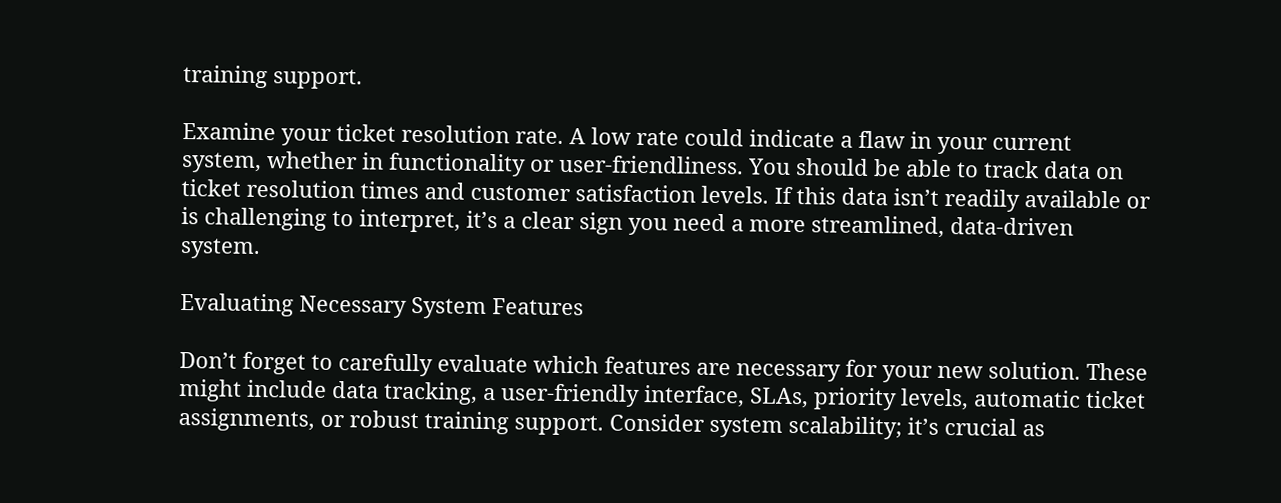training support.

Examine your ticket resolution rate. A low rate could indicate a flaw in your current system, whether in functionality or user-friendliness. You should be able to track data on ticket resolution times and customer satisfaction levels. If this data isn’t readily available or is challenging to interpret, it’s a clear sign you need a more streamlined, data-driven system.

Evaluating Necessary System Features

Don’t forget to carefully evaluate which features are necessary for your new solution. These might include data tracking, a user-friendly interface, SLAs, priority levels, automatic ticket assignments, or robust training support. Consider system scalability; it’s crucial as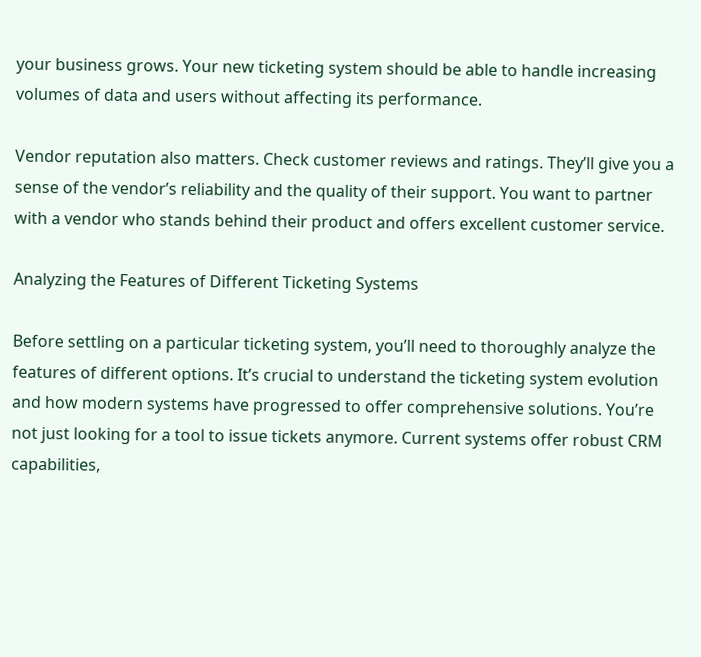your business grows. Your new ticketing system should be able to handle increasing volumes of data and users without affecting its performance.

Vendor reputation also matters. Check customer reviews and ratings. They’ll give you a sense of the vendor’s reliability and the quality of their support. You want to partner with a vendor who stands behind their product and offers excellent customer service.

Analyzing the Features of Different Ticketing Systems

Before settling on a particular ticketing system, you’ll need to thoroughly analyze the features of different options. It’s crucial to understand the ticketing system evolution and how modern systems have progressed to offer comprehensive solutions. You’re not just looking for a tool to issue tickets anymore. Current systems offer robust CRM capabilities,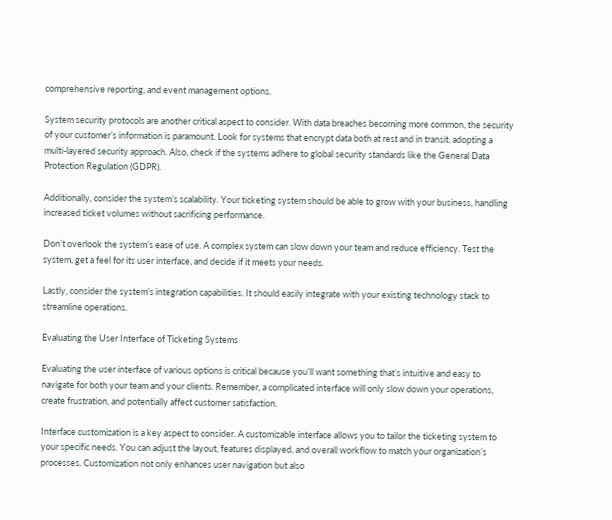comprehensive reporting, and event management options.

System security protocols are another critical aspect to consider. With data breaches becoming more common, the security of your customer’s information is paramount. Look for systems that encrypt data both at rest and in transit, adopting a multi-layered security approach. Also, check if the systems adhere to global security standards like the General Data Protection Regulation (GDPR).

Additionally, consider the system’s scalability. Your ticketing system should be able to grow with your business, handling increased ticket volumes without sacrificing performance.

Don’t overlook the system’s ease of use. A complex system can slow down your team and reduce efficiency. Test the system, get a feel for its user interface, and decide if it meets your needs.

Lastly, consider the system’s integration capabilities. It should easily integrate with your existing technology stack to streamline operations.

Evaluating the User Interface of Ticketing Systems

Evaluating the user interface of various options is critical because you’ll want something that’s intuitive and easy to navigate for both your team and your clients. Remember, a complicated interface will only slow down your operations, create frustration, and potentially affect customer satisfaction.

Interface customization is a key aspect to consider. A customizable interface allows you to tailor the ticketing system to your specific needs. You can adjust the layout, features displayed, and overall workflow to match your organization’s processes. Customization not only enhances user navigation but also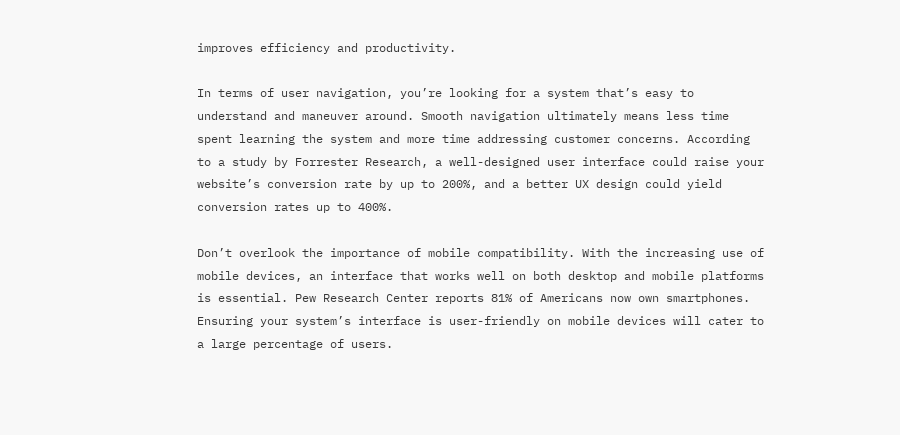improves efficiency and productivity.

In terms of user navigation, you’re looking for a system that’s easy to understand and maneuver around. Smooth navigation ultimately means less time spent learning the system and more time addressing customer concerns. According to a study by Forrester Research, a well-designed user interface could raise your website’s conversion rate by up to 200%, and a better UX design could yield conversion rates up to 400%.

Don’t overlook the importance of mobile compatibility. With the increasing use of mobile devices, an interface that works well on both desktop and mobile platforms is essential. Pew Research Center reports 81% of Americans now own smartphones. Ensuring your system’s interface is user-friendly on mobile devices will cater to a large percentage of users.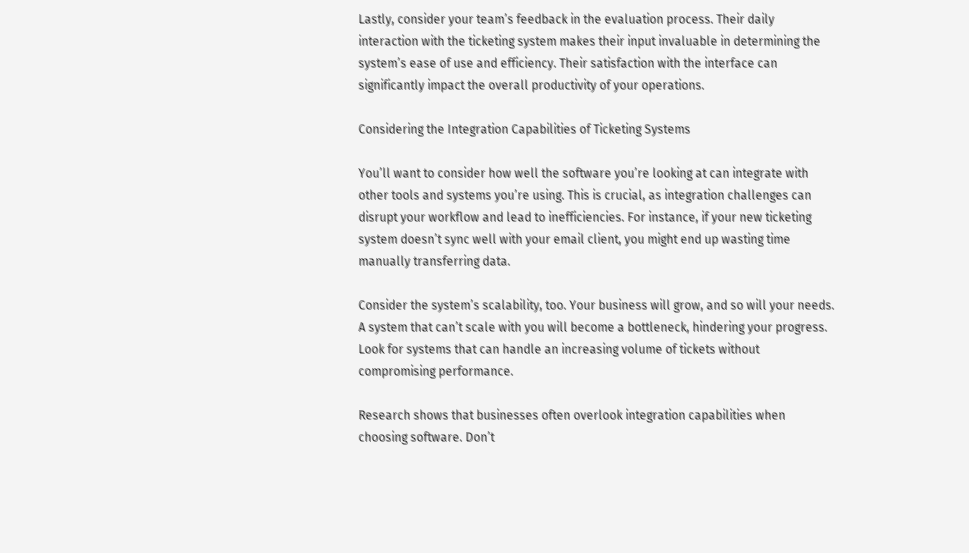Lastly, consider your team’s feedback in the evaluation process. Their daily interaction with the ticketing system makes their input invaluable in determining the system’s ease of use and efficiency. Their satisfaction with the interface can significantly impact the overall productivity of your operations.

Considering the Integration Capabilities of Ticketing Systems

You’ll want to consider how well the software you’re looking at can integrate with other tools and systems you’re using. This is crucial, as integration challenges can disrupt your workflow and lead to inefficiencies. For instance, if your new ticketing system doesn’t sync well with your email client, you might end up wasting time manually transferring data.

Consider the system’s scalability, too. Your business will grow, and so will your needs. A system that can’t scale with you will become a bottleneck, hindering your progress. Look for systems that can handle an increasing volume of tickets without compromising performance.

Research shows that businesses often overlook integration capabilities when choosing software. Don’t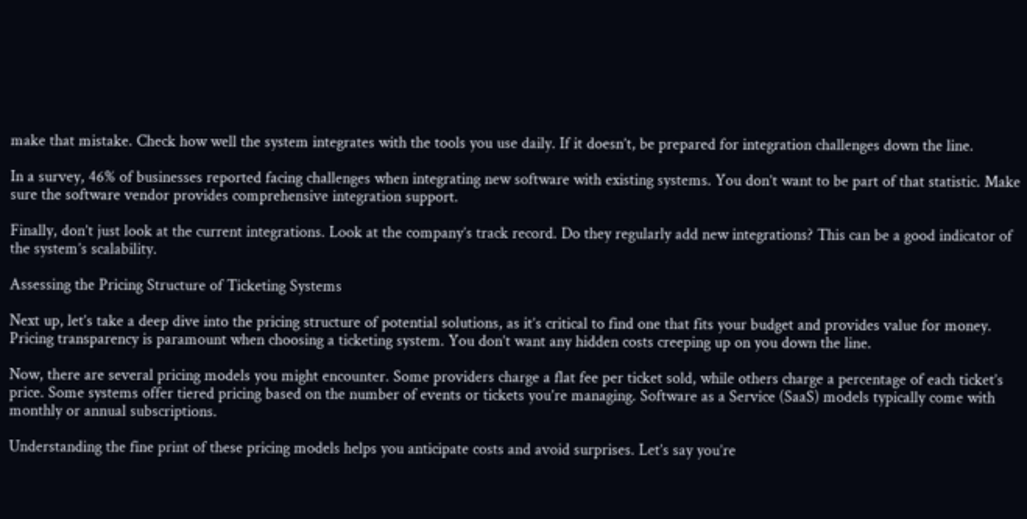make that mistake. Check how well the system integrates with the tools you use daily. If it doesn’t, be prepared for integration challenges down the line.

In a survey, 46% of businesses reported facing challenges when integrating new software with existing systems. You don’t want to be part of that statistic. Make sure the software vendor provides comprehensive integration support.

Finally, don’t just look at the current integrations. Look at the company’s track record. Do they regularly add new integrations? This can be a good indicator of the system’s scalability.

Assessing the Pricing Structure of Ticketing Systems

Next up, let’s take a deep dive into the pricing structure of potential solutions, as it’s critical to find one that fits your budget and provides value for money. Pricing transparency is paramount when choosing a ticketing system. You don’t want any hidden costs creeping up on you down the line.

Now, there are several pricing models you might encounter. Some providers charge a flat fee per ticket sold, while others charge a percentage of each ticket’s price. Some systems offer tiered pricing based on the number of events or tickets you’re managing. Software as a Service (SaaS) models typically come with monthly or annual subscriptions.

Understanding the fine print of these pricing models helps you anticipate costs and avoid surprises. Let’s say you’re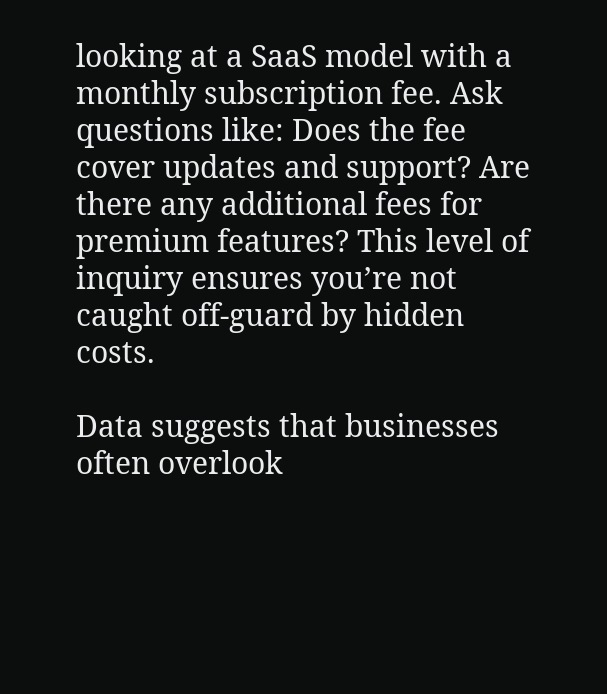looking at a SaaS model with a monthly subscription fee. Ask questions like: Does the fee cover updates and support? Are there any additional fees for premium features? This level of inquiry ensures you’re not caught off-guard by hidden costs.

Data suggests that businesses often overlook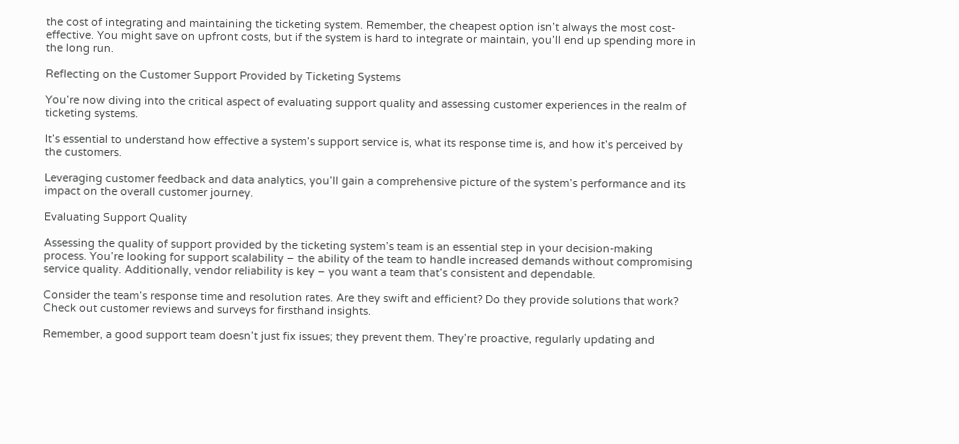the cost of integrating and maintaining the ticketing system. Remember, the cheapest option isn’t always the most cost-effective. You might save on upfront costs, but if the system is hard to integrate or maintain, you’ll end up spending more in the long run.

Reflecting on the Customer Support Provided by Ticketing Systems

You’re now diving into the critical aspect of evaluating support quality and assessing customer experiences in the realm of ticketing systems.

It’s essential to understand how effective a system’s support service is, what its response time is, and how it’s perceived by the customers.

Leveraging customer feedback and data analytics, you’ll gain a comprehensive picture of the system’s performance and its impact on the overall customer journey.

Evaluating Support Quality

Assessing the quality of support provided by the ticketing system’s team is an essential step in your decision-making process. You’re looking for support scalability – the ability of the team to handle increased demands without compromising service quality. Additionally, vendor reliability is key – you want a team that’s consistent and dependable.

Consider the team’s response time and resolution rates. Are they swift and efficient? Do they provide solutions that work? Check out customer reviews and surveys for firsthand insights.

Remember, a good support team doesn’t just fix issues; they prevent them. They’re proactive, regularly updating and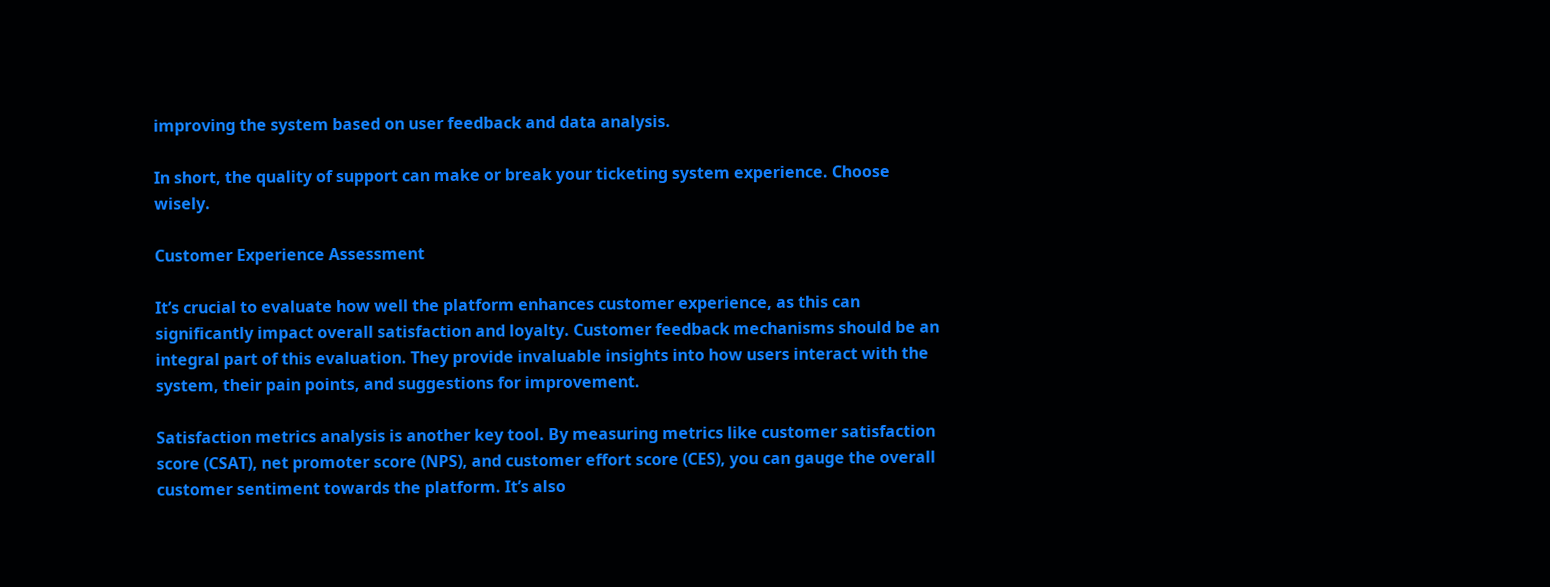improving the system based on user feedback and data analysis.

In short, the quality of support can make or break your ticketing system experience. Choose wisely.

Customer Experience Assessment

It’s crucial to evaluate how well the platform enhances customer experience, as this can significantly impact overall satisfaction and loyalty. Customer feedback mechanisms should be an integral part of this evaluation. They provide invaluable insights into how users interact with the system, their pain points, and suggestions for improvement.

Satisfaction metrics analysis is another key tool. By measuring metrics like customer satisfaction score (CSAT), net promoter score (NPS), and customer effort score (CES), you can gauge the overall customer sentiment towards the platform. It’s also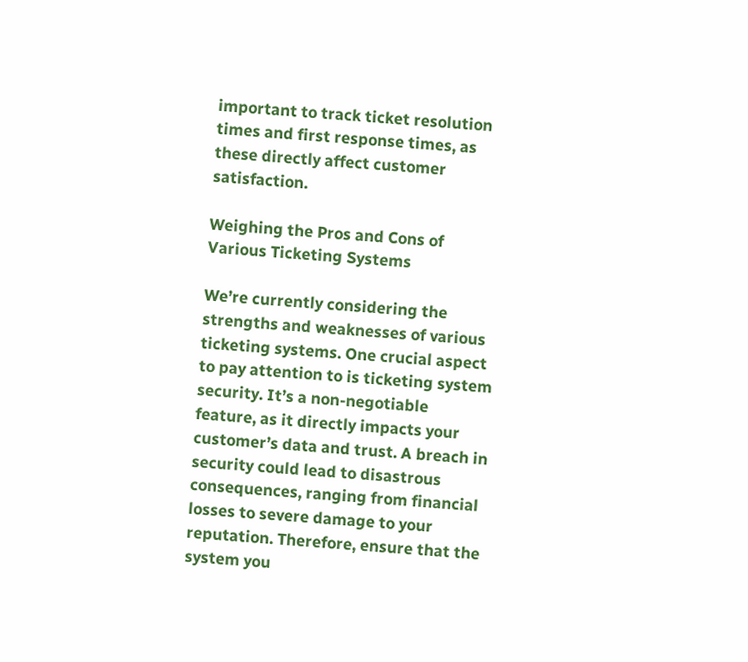important to track ticket resolution times and first response times, as these directly affect customer satisfaction.

Weighing the Pros and Cons of Various Ticketing Systems

We’re currently considering the strengths and weaknesses of various ticketing systems. One crucial aspect to pay attention to is ticketing system security. It’s a non-negotiable feature, as it directly impacts your customer’s data and trust. A breach in security could lead to disastrous consequences, ranging from financial losses to severe damage to your reputation. Therefore, ensure that the system you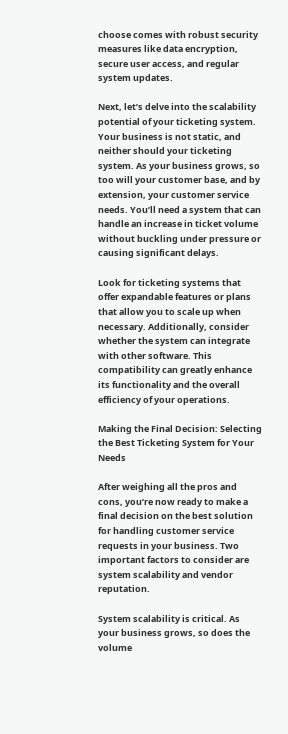choose comes with robust security measures like data encryption, secure user access, and regular system updates.

Next, let’s delve into the scalability potential of your ticketing system. Your business is not static, and neither should your ticketing system. As your business grows, so too will your customer base, and by extension, your customer service needs. You’ll need a system that can handle an increase in ticket volume without buckling under pressure or causing significant delays.

Look for ticketing systems that offer expandable features or plans that allow you to scale up when necessary. Additionally, consider whether the system can integrate with other software. This compatibility can greatly enhance its functionality and the overall efficiency of your operations.

Making the Final Decision: Selecting the Best Ticketing System for Your Needs

After weighing all the pros and cons, you’re now ready to make a final decision on the best solution for handling customer service requests in your business. Two important factors to consider are system scalability and vendor reputation.

System scalability is critical. As your business grows, so does the volume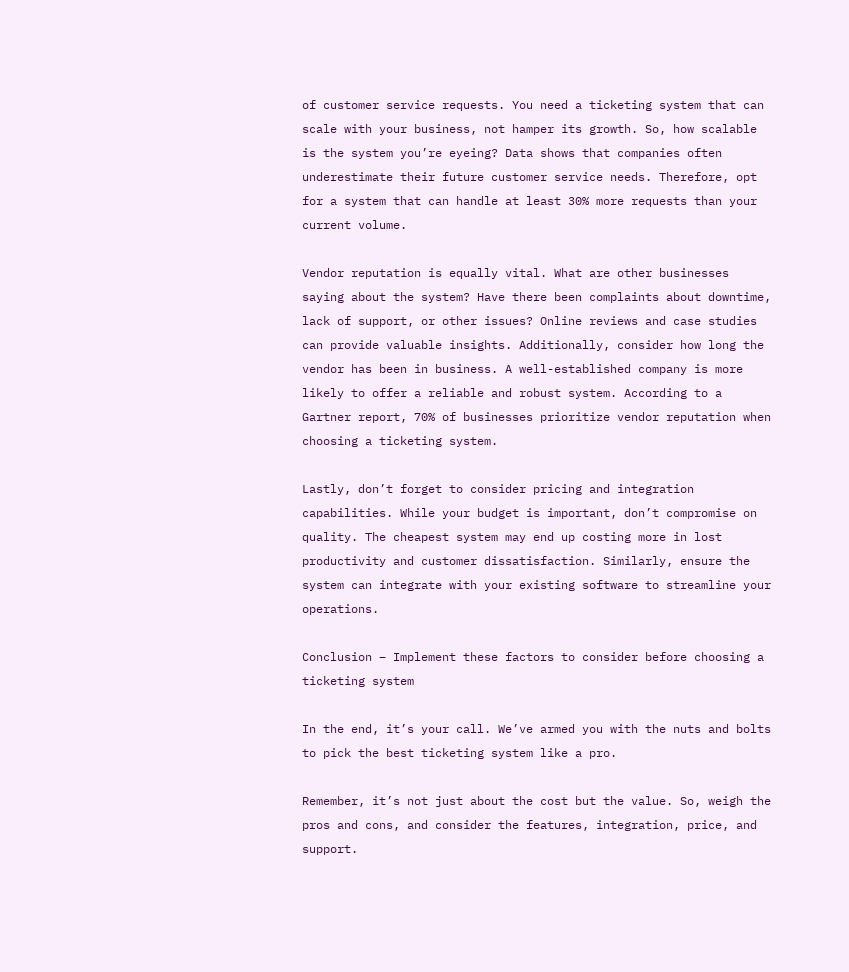of customer service requests. You need a ticketing system that can scale with your business, not hamper its growth. So, how scalable is the system you’re eyeing? Data shows that companies often underestimate their future customer service needs. Therefore, opt for a system that can handle at least 30% more requests than your current volume.

Vendor reputation is equally vital. What are other businesses saying about the system? Have there been complaints about downtime, lack of support, or other issues? Online reviews and case studies can provide valuable insights. Additionally, consider how long the vendor has been in business. A well-established company is more likely to offer a reliable and robust system. According to a Gartner report, 70% of businesses prioritize vendor reputation when choosing a ticketing system.

Lastly, don’t forget to consider pricing and integration capabilities. While your budget is important, don’t compromise on quality. The cheapest system may end up costing more in lost productivity and customer dissatisfaction. Similarly, ensure the system can integrate with your existing software to streamline your operations.

Conclusion – Implement these factors to consider before choosing a ticketing system

In the end, it’s your call. We’ve armed you with the nuts and bolts to pick the best ticketing system like a pro.

Remember, it’s not just about the cost but the value. So, weigh the pros and cons, and consider the features, integration, price, and support.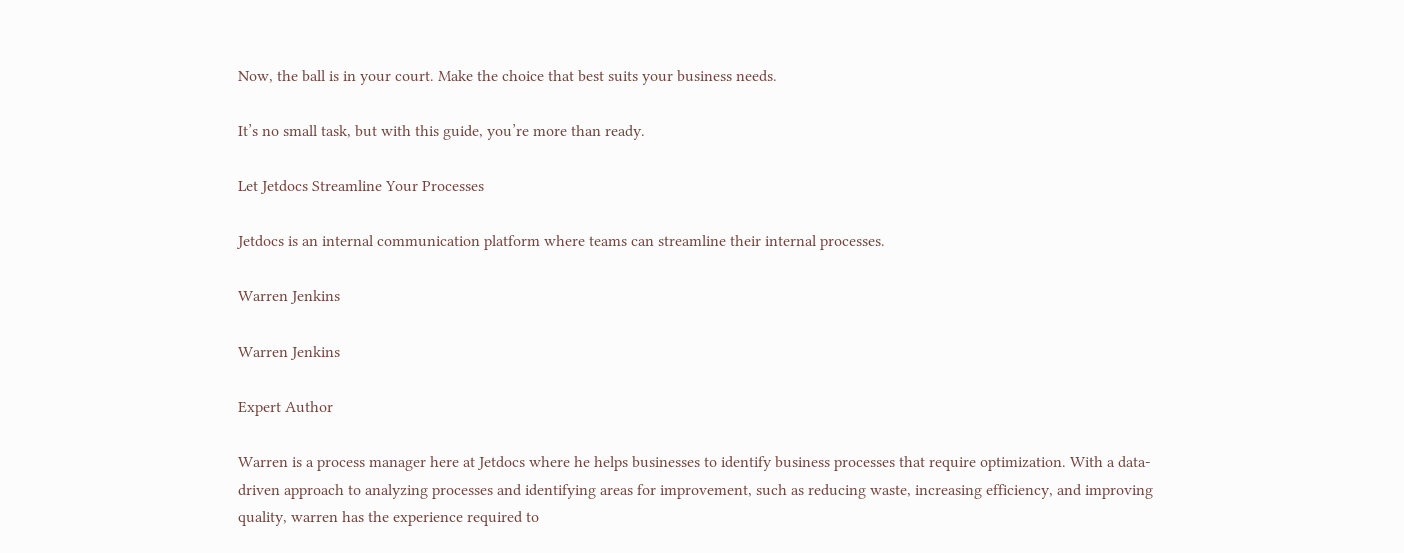Now, the ball is in your court. Make the choice that best suits your business needs.

It’s no small task, but with this guide, you’re more than ready.

Let Jetdocs Streamline Your Processes

Jetdocs is an internal communication platform where teams can streamline their internal processes.

Warren Jenkins

Warren Jenkins

Expert Author

Warren is a process manager here at Jetdocs where he helps businesses to identify business processes that require optimization. With a data-driven approach to analyzing processes and identifying areas for improvement, such as reducing waste, increasing efficiency, and improving quality, warren has the experience required to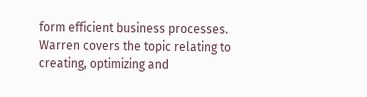form efficient business processes. Warren covers the topic relating to creating, optimizing and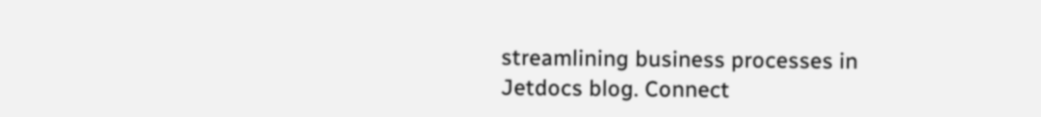streamlining business processes in Jetdocs blog. Connect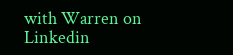with Warren on Linkedin